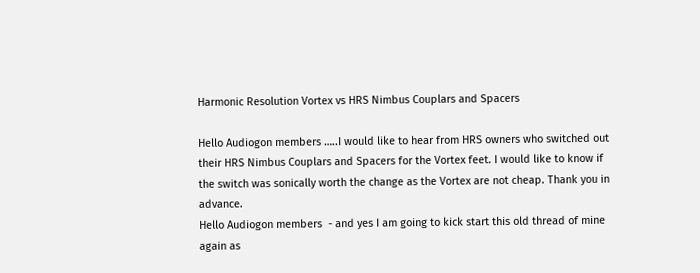Harmonic Resolution Vortex vs HRS Nimbus Couplars and Spacers

Hello Audiogon members …..I would like to hear from HRS owners who switched out their HRS Nimbus Couplars and Spacers for the Vortex feet. I would like to know if the switch was sonically worth the change as the Vortex are not cheap. Thank you in advance.
Hello Audiogon members  - and yes I am going to kick start this old thread of mine again as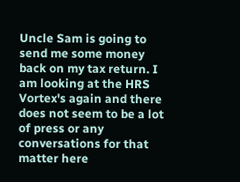Uncle Sam is going to send me some money back on my tax return. I am looking at the HRS Vortex's again and there does not seem to be a lot of press or any conversations for that matter here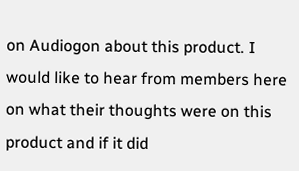on Audiogon about this product. I would like to hear from members here on what their thoughts were on this product and if it did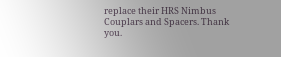replace their HRS Nimbus Couplars and Spacers. Thank you.